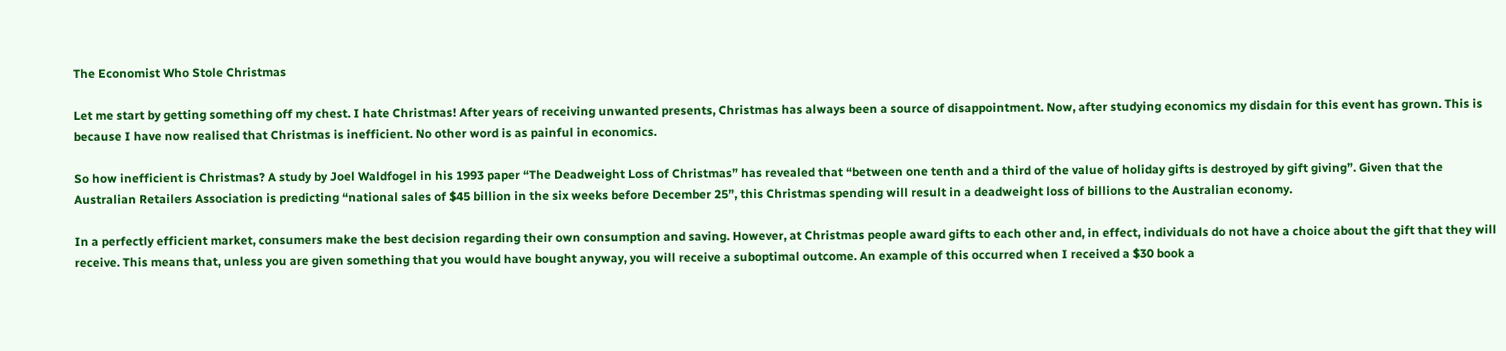The Economist Who Stole Christmas

Let me start by getting something off my chest. I hate Christmas! After years of receiving unwanted presents, Christmas has always been a source of disappointment. Now, after studying economics my disdain for this event has grown. This is because I have now realised that Christmas is inefficient. No other word is as painful in economics.

So how inefficient is Christmas? A study by Joel Waldfogel in his 1993 paper “The Deadweight Loss of Christmas” has revealed that “between one tenth and a third of the value of holiday gifts is destroyed by gift giving”. Given that the Australian Retailers Association is predicting “national sales of $45 billion in the six weeks before December 25”, this Christmas spending will result in a deadweight loss of billions to the Australian economy.

In a perfectly efficient market, consumers make the best decision regarding their own consumption and saving. However, at Christmas people award gifts to each other and, in effect, individuals do not have a choice about the gift that they will receive. This means that, unless you are given something that you would have bought anyway, you will receive a suboptimal outcome. An example of this occurred when I received a $30 book a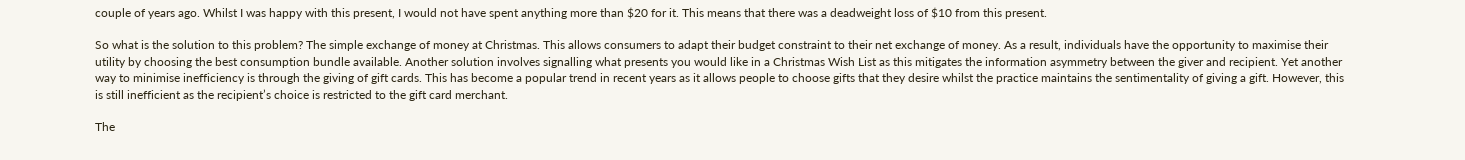couple of years ago. Whilst I was happy with this present, I would not have spent anything more than $20 for it. This means that there was a deadweight loss of $10 from this present.

So what is the solution to this problem? The simple exchange of money at Christmas. This allows consumers to adapt their budget constraint to their net exchange of money. As a result, individuals have the opportunity to maximise their utility by choosing the best consumption bundle available. Another solution involves signalling what presents you would like in a Christmas Wish List as this mitigates the information asymmetry between the giver and recipient. Yet another way to minimise inefficiency is through the giving of gift cards. This has become a popular trend in recent years as it allows people to choose gifts that they desire whilst the practice maintains the sentimentality of giving a gift. However, this is still inefficient as the recipient’s choice is restricted to the gift card merchant.

The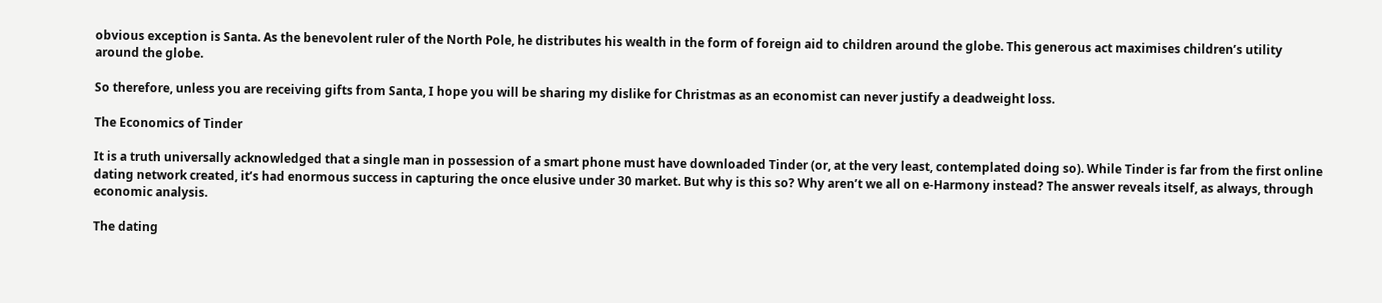obvious exception is Santa. As the benevolent ruler of the North Pole, he distributes his wealth in the form of foreign aid to children around the globe. This generous act maximises children’s utility around the globe.

So therefore, unless you are receiving gifts from Santa, I hope you will be sharing my dislike for Christmas as an economist can never justify a deadweight loss.

The Economics of Tinder

It is a truth universally acknowledged that a single man in possession of a smart phone must have downloaded Tinder (or, at the very least, contemplated doing so). While Tinder is far from the first online dating network created, it’s had enormous success in capturing the once elusive under 30 market. But why is this so? Why aren’t we all on e-Harmony instead? The answer reveals itself, as always, through economic analysis.

The dating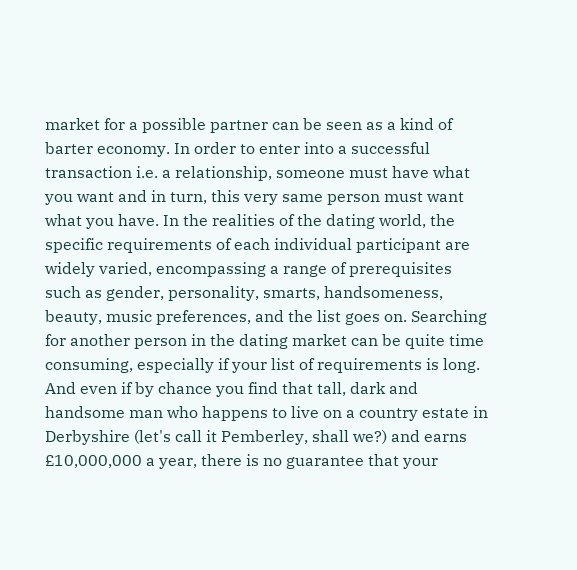market for a possible partner can be seen as a kind of barter economy. In order to enter into a successful transaction i.e. a relationship, someone must have what you want and in turn, this very same person must want what you have. In the realities of the dating world, the specific requirements of each individual participant are widely varied, encompassing a range of prerequisites such as gender, personality, smarts, handsomeness, beauty, music preferences, and the list goes on. Searching for another person in the dating market can be quite time consuming, especially if your list of requirements is long. And even if by chance you find that tall, dark and handsome man who happens to live on a country estate in Derbyshire (let's call it Pemberley, shall we?) and earns £10,000,000 a year, there is no guarantee that your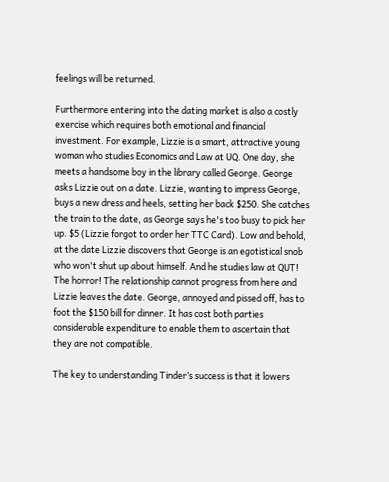feelings will be returned.

Furthermore entering into the dating market is also a costly exercise which requires both emotional and financial investment. For example, Lizzie is a smart, attractive young woman who studies Economics and Law at UQ. One day, she meets a handsome boy in the library called George. George asks Lizzie out on a date. Lizzie, wanting to impress George, buys a new dress and heels, setting her back $250. She catches the train to the date, as George says he's too busy to pick her up. $5 (Lizzie forgot to order her TTC Card). Low and behold, at the date Lizzie discovers that George is an egotistical snob who won't shut up about himself. And he studies law at QUT! The horror! The relationship cannot progress from here and Lizzie leaves the date. George, annoyed and pissed off, has to foot the $150 bill for dinner. It has cost both parties considerable expenditure to enable them to ascertain that they are not compatible.

The key to understanding Tinder’s success is that it lowers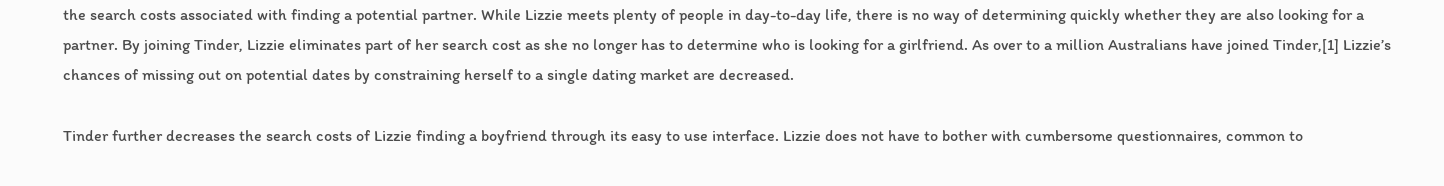the search costs associated with finding a potential partner. While Lizzie meets plenty of people in day-to-day life, there is no way of determining quickly whether they are also looking for a partner. By joining Tinder, Lizzie eliminates part of her search cost as she no longer has to determine who is looking for a girlfriend. As over to a million Australians have joined Tinder,[1] Lizzie’s chances of missing out on potential dates by constraining herself to a single dating market are decreased.

Tinder further decreases the search costs of Lizzie finding a boyfriend through its easy to use interface. Lizzie does not have to bother with cumbersome questionnaires, common to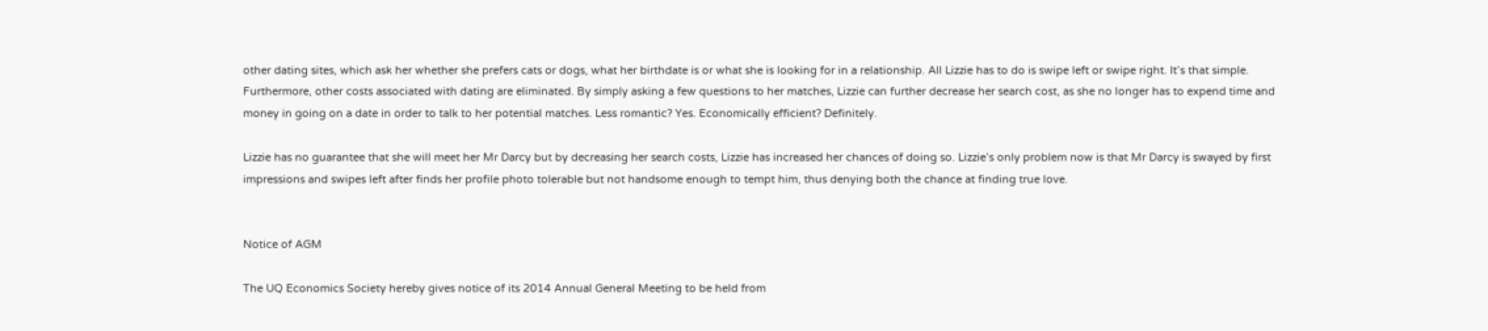other dating sites, which ask her whether she prefers cats or dogs, what her birthdate is or what she is looking for in a relationship. All Lizzie has to do is swipe left or swipe right. It’s that simple. Furthermore, other costs associated with dating are eliminated. By simply asking a few questions to her matches, Lizzie can further decrease her search cost, as she no longer has to expend time and money in going on a date in order to talk to her potential matches. Less romantic? Yes. Economically efficient? Definitely.

Lizzie has no guarantee that she will meet her Mr Darcy but by decreasing her search costs, Lizzie has increased her chances of doing so. Lizzie’s only problem now is that Mr Darcy is swayed by first impressions and swipes left after finds her profile photo tolerable but not handsome enough to tempt him, thus denying both the chance at finding true love.


Notice of AGM

The UQ Economics Society hereby gives notice of its 2014 Annual General Meeting to be held from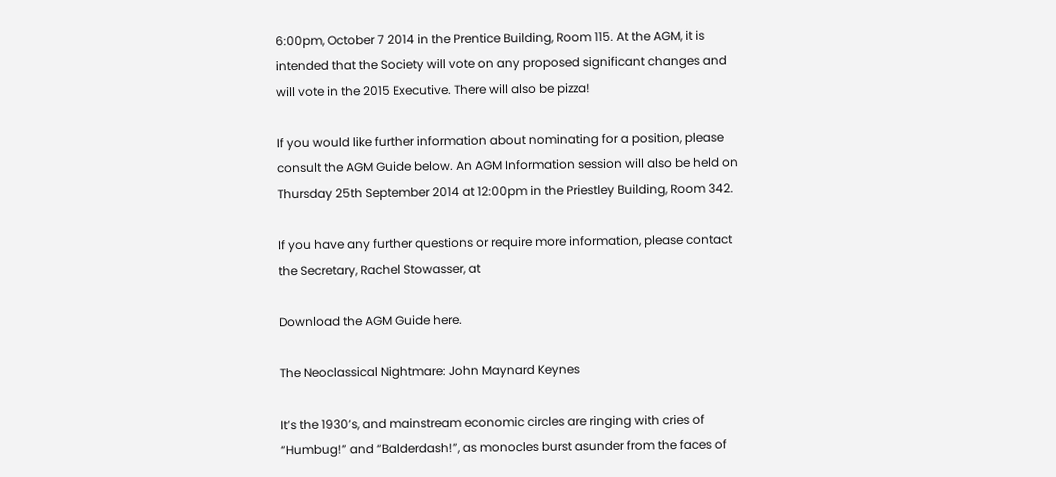6:00pm, October 7 2014 in the Prentice Building, Room 115. At the AGM, it is intended that the Society will vote on any proposed significant changes and will vote in the 2015 Executive. There will also be pizza!

If you would like further information about nominating for a position, please consult the AGM Guide below. An AGM Information session will also be held on Thursday 25th September 2014 at 12:00pm in the Priestley Building, Room 342.

If you have any further questions or require more information, please contact the Secretary, Rachel Stowasser, at

Download the AGM Guide here.

The Neoclassical Nightmare: John Maynard Keynes

It’s the 1930’s, and mainstream economic circles are ringing with cries of “Humbug!” and “Balderdash!”, as monocles burst asunder from the faces of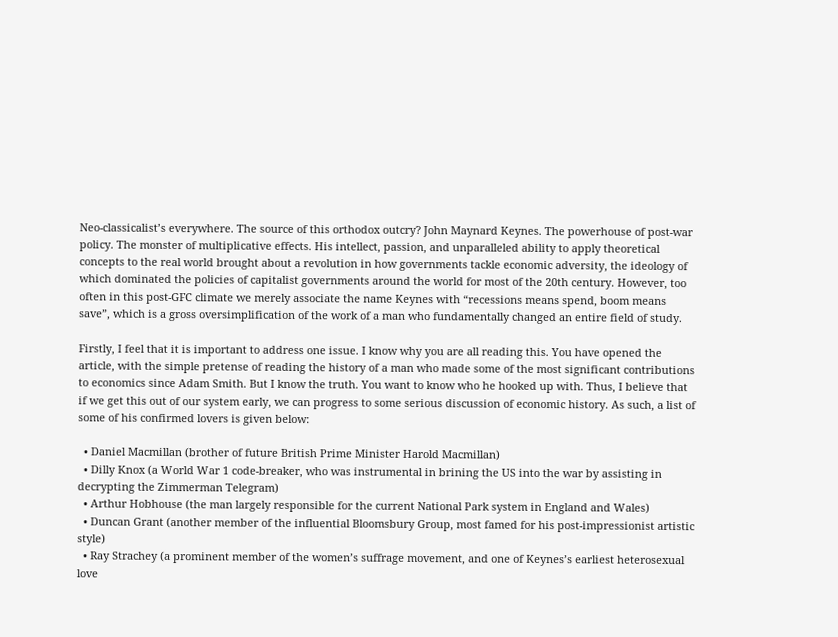Neo-classicalist’s everywhere. The source of this orthodox outcry? John Maynard Keynes. The powerhouse of post-war policy. The monster of multiplicative effects. His intellect, passion, and unparalleled ability to apply theoretical concepts to the real world brought about a revolution in how governments tackle economic adversity, the ideology of which dominated the policies of capitalist governments around the world for most of the 20th century. However, too often in this post-GFC climate we merely associate the name Keynes with “recessions means spend, boom means save”, which is a gross oversimplification of the work of a man who fundamentally changed an entire field of study.

Firstly, I feel that it is important to address one issue. I know why you are all reading this. You have opened the article, with the simple pretense of reading the history of a man who made some of the most significant contributions to economics since Adam Smith. But I know the truth. You want to know who he hooked up with. Thus, I believe that if we get this out of our system early, we can progress to some serious discussion of economic history. As such, a list of some of his confirmed lovers is given below:

  • Daniel Macmillan (brother of future British Prime Minister Harold Macmillan)
  • Dilly Knox (a World War 1 code-breaker, who was instrumental in brining the US into the war by assisting in decrypting the Zimmerman Telegram)
  • Arthur Hobhouse (the man largely responsible for the current National Park system in England and Wales)
  • Duncan Grant (another member of the influential Bloomsbury Group, most famed for his post-impressionist artistic style)
  • Ray Strachey (a prominent member of the women’s suffrage movement, and one of Keynes’s earliest heterosexual love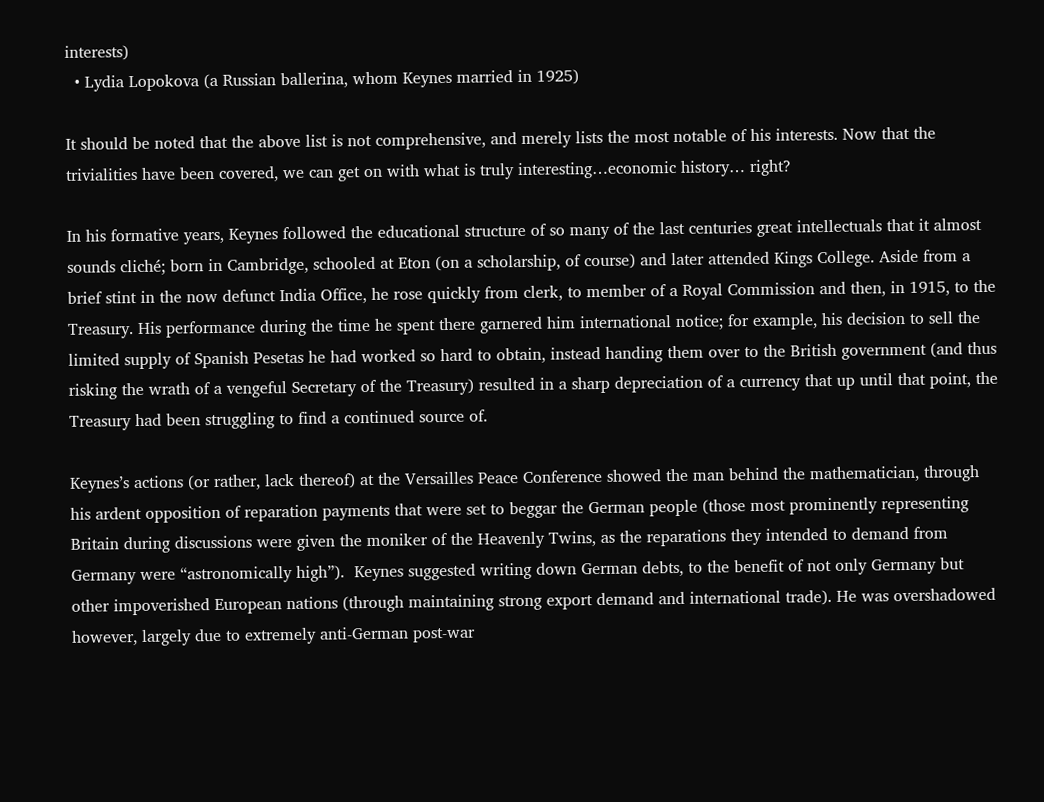interests)
  • Lydia Lopokova (a Russian ballerina, whom Keynes married in 1925)

It should be noted that the above list is not comprehensive, and merely lists the most notable of his interests. Now that the trivialities have been covered, we can get on with what is truly interesting…economic history… right?

In his formative years, Keynes followed the educational structure of so many of the last centuries great intellectuals that it almost sounds cliché; born in Cambridge, schooled at Eton (on a scholarship, of course) and later attended Kings College. Aside from a brief stint in the now defunct India Office, he rose quickly from clerk, to member of a Royal Commission and then, in 1915, to the Treasury. His performance during the time he spent there garnered him international notice; for example, his decision to sell the limited supply of Spanish Pesetas he had worked so hard to obtain, instead handing them over to the British government (and thus risking the wrath of a vengeful Secretary of the Treasury) resulted in a sharp depreciation of a currency that up until that point, the Treasury had been struggling to find a continued source of.

Keynes’s actions (or rather, lack thereof) at the Versailles Peace Conference showed the man behind the mathematician, through his ardent opposition of reparation payments that were set to beggar the German people (those most prominently representing Britain during discussions were given the moniker of the Heavenly Twins, as the reparations they intended to demand from Germany were “astronomically high”).  Keynes suggested writing down German debts, to the benefit of not only Germany but other impoverished European nations (through maintaining strong export demand and international trade). He was overshadowed however, largely due to extremely anti-German post-war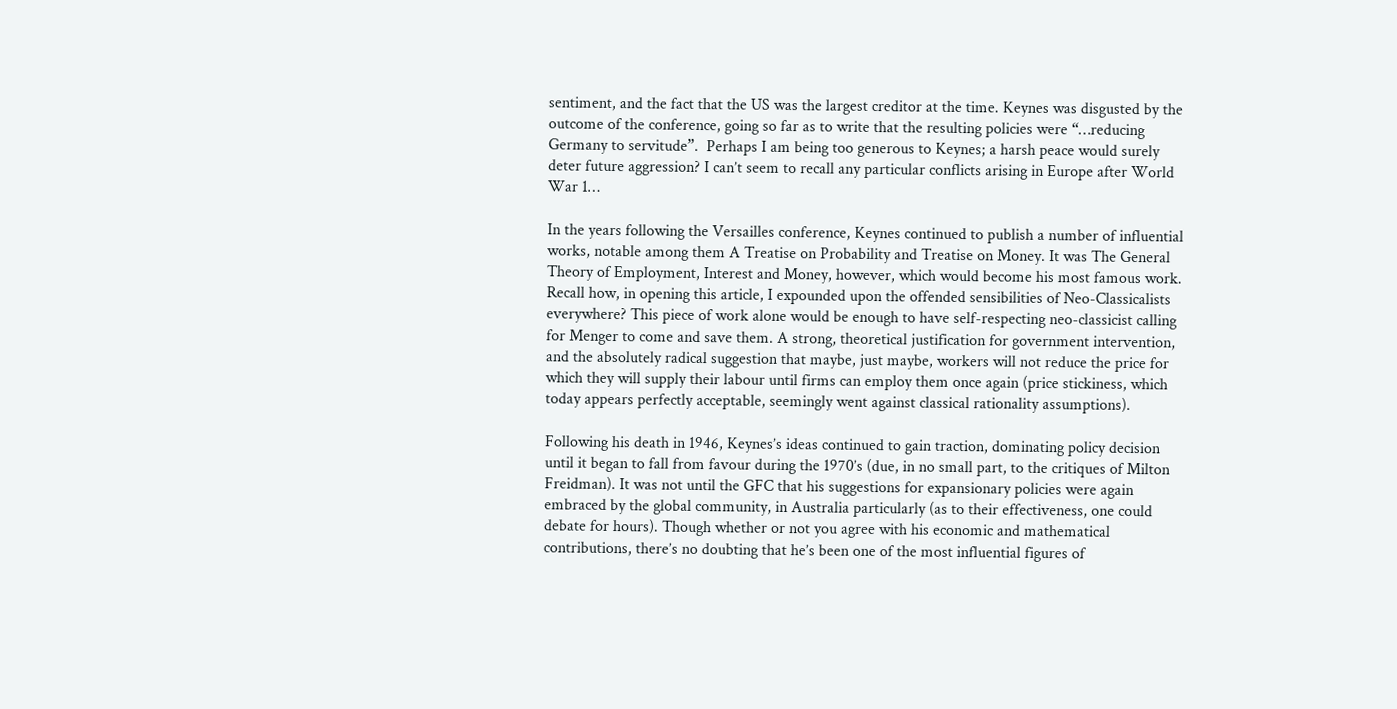sentiment, and the fact that the US was the largest creditor at the time. Keynes was disgusted by the outcome of the conference, going so far as to write that the resulting policies were “…reducing Germany to servitude”.  Perhaps I am being too generous to Keynes; a harsh peace would surely deter future aggression? I can’t seem to recall any particular conflicts arising in Europe after World War 1…

In the years following the Versailles conference, Keynes continued to publish a number of influential works, notable among them A Treatise on Probability and Treatise on Money. It was The General Theory of Employment, Interest and Money, however, which would become his most famous work. Recall how, in opening this article, I expounded upon the offended sensibilities of Neo-Classicalists everywhere? This piece of work alone would be enough to have self-respecting neo-classicist calling for Menger to come and save them. A strong, theoretical justification for government intervention, and the absolutely radical suggestion that maybe, just maybe, workers will not reduce the price for which they will supply their labour until firms can employ them once again (price stickiness, which today appears perfectly acceptable, seemingly went against classical rationality assumptions).

Following his death in 1946, Keynes’s ideas continued to gain traction, dominating policy decision until it began to fall from favour during the 1970’s (due, in no small part, to the critiques of Milton Freidman). It was not until the GFC that his suggestions for expansionary policies were again embraced by the global community, in Australia particularly (as to their effectiveness, one could debate for hours). Though whether or not you agree with his economic and mathematical contributions, there’s no doubting that he’s been one of the most influential figures of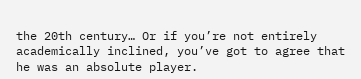the 20th century… Or if you’re not entirely academically inclined, you’ve got to agree that he was an absolute player.